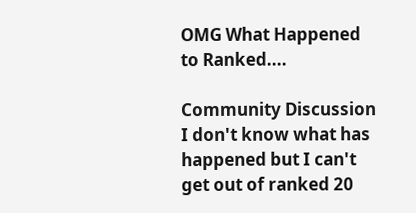OMG What Happened to Ranked....

Community Discussion
I don't know what has happened but I can't get out of ranked 20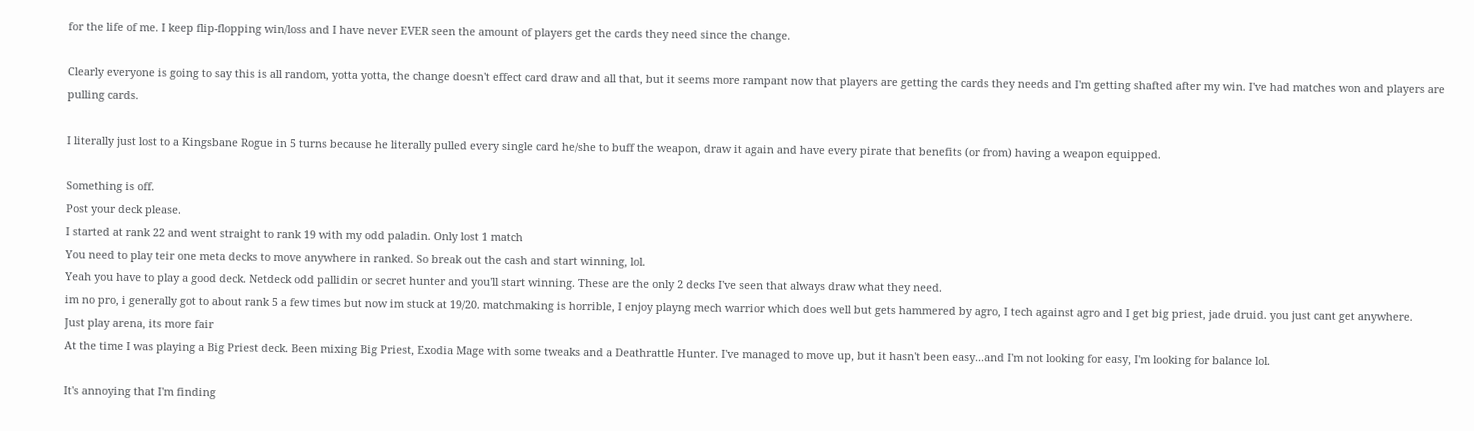for the life of me. I keep flip-flopping win/loss and I have never EVER seen the amount of players get the cards they need since the change.

Clearly everyone is going to say this is all random, yotta yotta, the change doesn't effect card draw and all that, but it seems more rampant now that players are getting the cards they needs and I'm getting shafted after my win. I've had matches won and players are pulling cards.

I literally just lost to a Kingsbane Rogue in 5 turns because he literally pulled every single card he/she to buff the weapon, draw it again and have every pirate that benefits (or from) having a weapon equipped.

Something is off.
Post your deck please.
I started at rank 22 and went straight to rank 19 with my odd paladin. Only lost 1 match
You need to play teir one meta decks to move anywhere in ranked. So break out the cash and start winning, lol.
Yeah you have to play a good deck. Netdeck odd pallidin or secret hunter and you'll start winning. These are the only 2 decks I've seen that always draw what they need.
im no pro, i generally got to about rank 5 a few times but now im stuck at 19/20. matchmaking is horrible, I enjoy playng mech warrior which does well but gets hammered by agro, I tech against agro and I get big priest, jade druid. you just cant get anywhere.
Just play arena, its more fair
At the time I was playing a Big Priest deck. Been mixing Big Priest, Exodia Mage with some tweaks and a Deathrattle Hunter. I've managed to move up, but it hasn't been easy...and I'm not looking for easy, I'm looking for balance lol.

It's annoying that I'm finding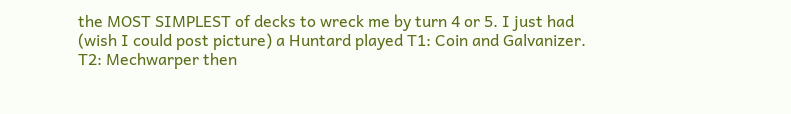the MOST SIMPLEST of decks to wreck me by turn 4 or 5. I just had (wish I could post picture) a Huntard played T1: Coin and Galvanizer. T2: Mechwarper then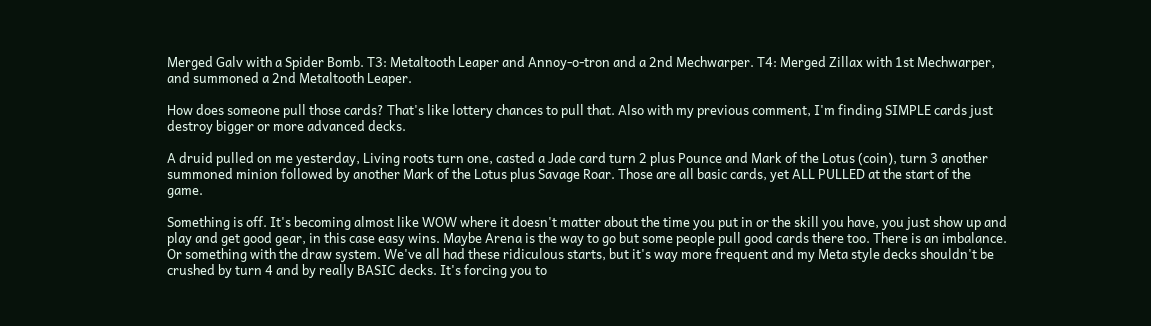Merged Galv with a Spider Bomb. T3: Metaltooth Leaper and Annoy-o-tron and a 2nd Mechwarper. T4: Merged Zillax with 1st Mechwarper, and summoned a 2nd Metaltooth Leaper.

How does someone pull those cards? That's like lottery chances to pull that. Also with my previous comment, I'm finding SIMPLE cards just destroy bigger or more advanced decks.

A druid pulled on me yesterday, Living roots turn one, casted a Jade card turn 2 plus Pounce and Mark of the Lotus (coin), turn 3 another summoned minion followed by another Mark of the Lotus plus Savage Roar. Those are all basic cards, yet ALL PULLED at the start of the game.

Something is off. It's becoming almost like WOW where it doesn't matter about the time you put in or the skill you have, you just show up and play and get good gear, in this case easy wins. Maybe Arena is the way to go but some people pull good cards there too. There is an imbalance. Or something with the draw system. We've all had these ridiculous starts, but it's way more frequent and my Meta style decks shouldn't be crushed by turn 4 and by really BASIC decks. It's forcing you to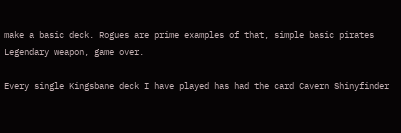make a basic deck. Rogues are prime examples of that, simple basic pirates Legendary weapon, game over.

Every single Kingsbane deck I have played has had the card Cavern Shinyfinder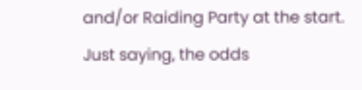and/or Raiding Party at the start. Just saying, the odds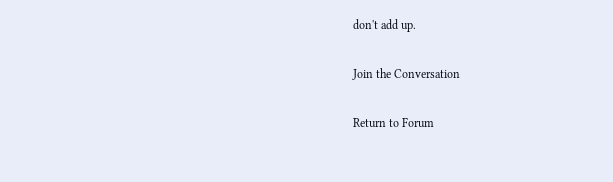don't add up.

Join the Conversation

Return to Forum